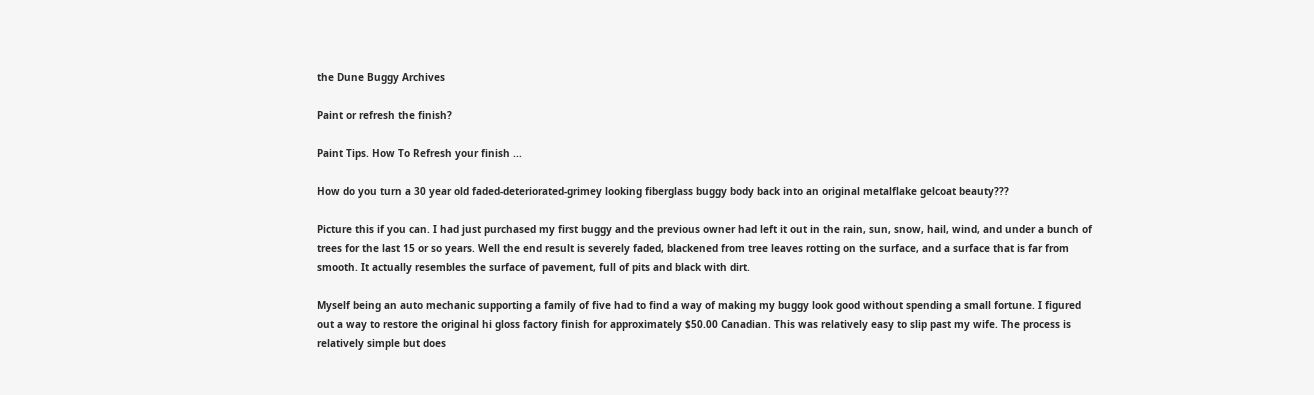the Dune Buggy Archives

Paint or refresh the finish?

Paint Tips. How To Refresh your finish ...

How do you turn a 30 year old faded-deteriorated-grimey looking fiberglass buggy body back into an original metalflake gelcoat beauty???

Picture this if you can. I had just purchased my first buggy and the previous owner had left it out in the rain, sun, snow, hail, wind, and under a bunch of trees for the last 15 or so years. Well the end result is severely faded, blackened from tree leaves rotting on the surface, and a surface that is far from smooth. It actually resembles the surface of pavement, full of pits and black with dirt.

Myself being an auto mechanic supporting a family of five had to find a way of making my buggy look good without spending a small fortune. I figured out a way to restore the original hi gloss factory finish for approximately $50.00 Canadian. This was relatively easy to slip past my wife. The process is relatively simple but does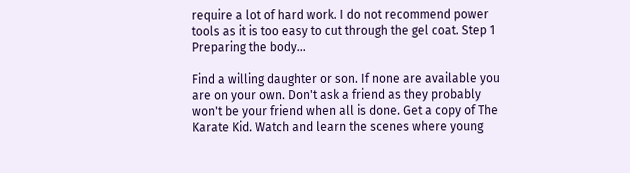require a lot of hard work. I do not recommend power tools as it is too easy to cut through the gel coat. Step 1 Preparing the body...

Find a willing daughter or son. If none are available you are on your own. Don't ask a friend as they probably won't be your friend when all is done. Get a copy of The Karate Kid. Watch and learn the scenes where young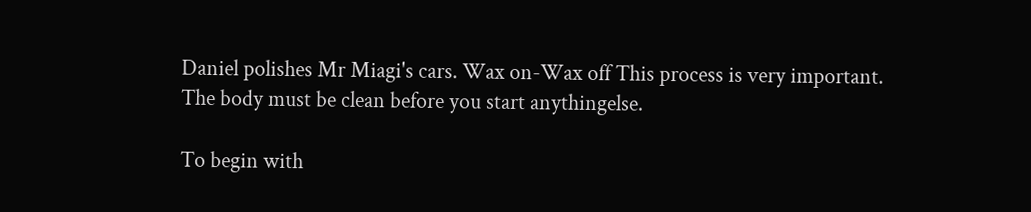Daniel polishes Mr Miagi's cars. Wax on-Wax off This process is very important. The body must be clean before you start anythingelse.

To begin with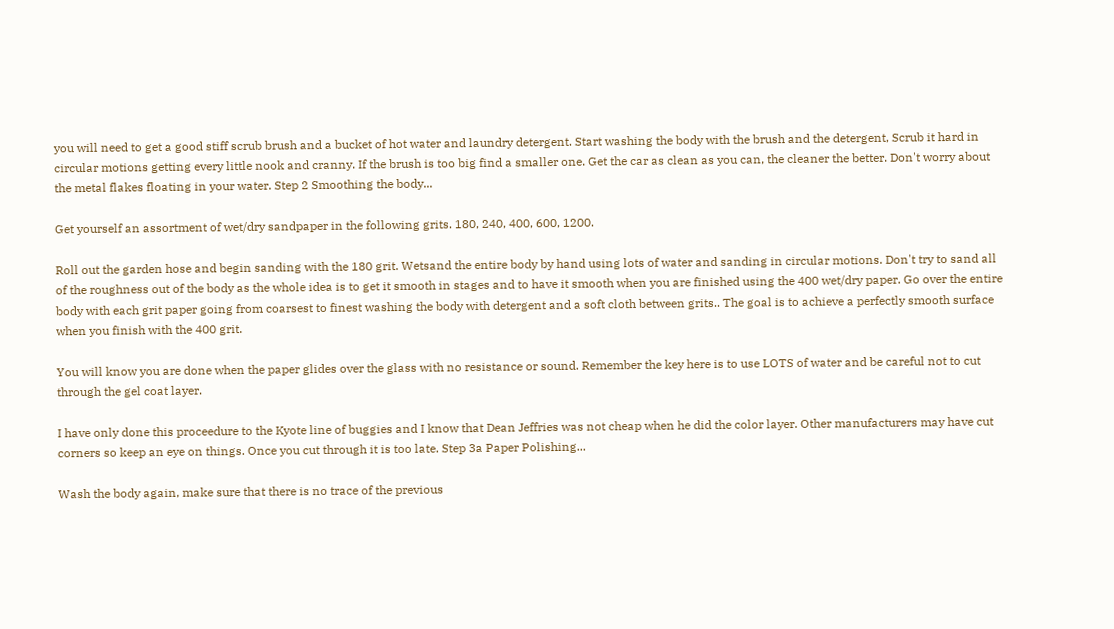you will need to get a good stiff scrub brush and a bucket of hot water and laundry detergent. Start washing the body with the brush and the detergent, Scrub it hard in circular motions getting every little nook and cranny. If the brush is too big find a smaller one. Get the car as clean as you can, the cleaner the better. Don't worry about the metal flakes floating in your water. Step 2 Smoothing the body...

Get yourself an assortment of wet/dry sandpaper in the following grits. 180, 240, 400, 600, 1200.

Roll out the garden hose and begin sanding with the 180 grit. Wetsand the entire body by hand using lots of water and sanding in circular motions. Don't try to sand all of the roughness out of the body as the whole idea is to get it smooth in stages and to have it smooth when you are finished using the 400 wet/dry paper. Go over the entire body with each grit paper going from coarsest to finest washing the body with detergent and a soft cloth between grits.. The goal is to achieve a perfectly smooth surface when you finish with the 400 grit.

You will know you are done when the paper glides over the glass with no resistance or sound. Remember the key here is to use LOTS of water and be careful not to cut through the gel coat layer.

I have only done this proceedure to the Kyote line of buggies and I know that Dean Jeffries was not cheap when he did the color layer. Other manufacturers may have cut corners so keep an eye on things. Once you cut through it is too late. Step 3a Paper Polishing...

Wash the body again, make sure that there is no trace of the previous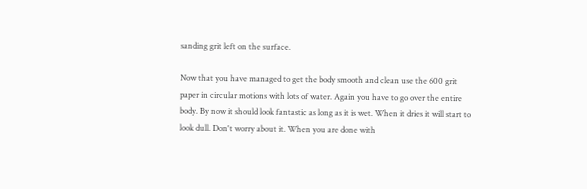sanding grit left on the surface.

Now that you have managed to get the body smooth and clean use the 600 grit paper in circular motions with lots of water. Again you have to go over the entire body. By now it should look fantastic as long as it is wet. When it dries it will start to look dull. Don't worry about it. When you are done with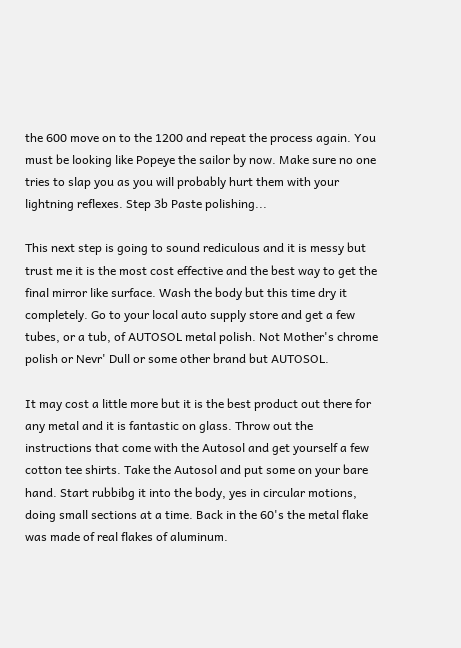the 600 move on to the 1200 and repeat the process again. You must be looking like Popeye the sailor by now. Make sure no one tries to slap you as you will probably hurt them with your lightning reflexes. Step 3b Paste polishing...

This next step is going to sound rediculous and it is messy but trust me it is the most cost effective and the best way to get the final mirror like surface. Wash the body but this time dry it completely. Go to your local auto supply store and get a few tubes, or a tub, of AUTOSOL metal polish. Not Mother's chrome polish or Nevr' Dull or some other brand but AUTOSOL.

It may cost a little more but it is the best product out there for any metal and it is fantastic on glass. Throw out the instructions that come with the Autosol and get yourself a few cotton tee shirts. Take the Autosol and put some on your bare hand. Start rubbibg it into the body, yes in circular motions, doing small sections at a time. Back in the 60's the metal flake was made of real flakes of aluminum.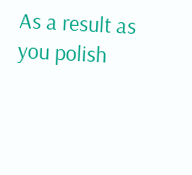As a result as you polish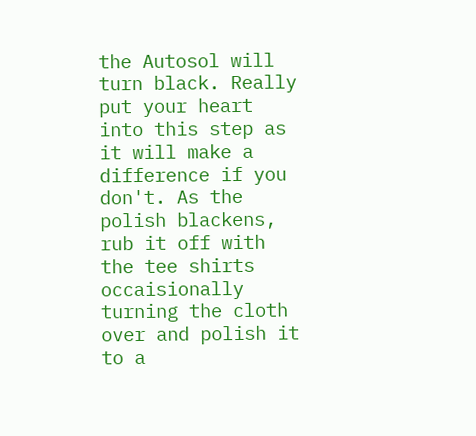the Autosol will turn black. Really put your heart into this step as it will make a difference if you don't. As the polish blackens, rub it off with the tee shirts occaisionally turning the cloth over and polish it to a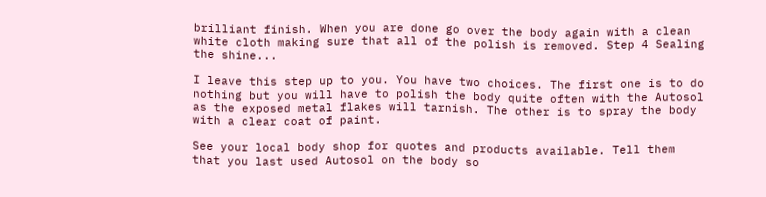brilliant finish. When you are done go over the body again with a clean white cloth making sure that all of the polish is removed. Step 4 Sealing the shine...

I leave this step up to you. You have two choices. The first one is to do nothing but you will have to polish the body quite often with the Autosol as the exposed metal flakes will tarnish. The other is to spray the body with a clear coat of paint.

See your local body shop for quotes and products available. Tell them that you last used Autosol on the body so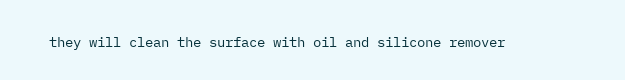they will clean the surface with oil and silicone remover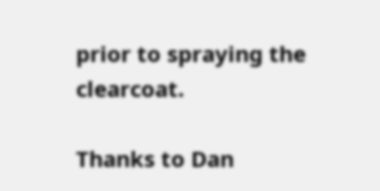prior to spraying the clearcoat.

Thanks to Dan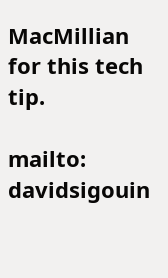MacMillian for this tech tip.

mailto: davidsigouin